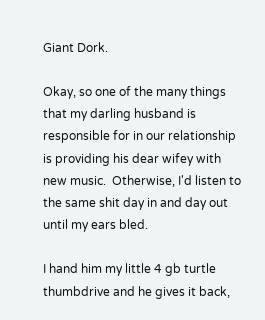Giant Dork.

Okay, so one of the many things that my darling husband is responsible for in our relationship is providing his dear wifey with new music.  Otherwise, I'd listen to the same shit day in and day out until my ears bled.

I hand him my little 4 gb turtle thumbdrive and he gives it back,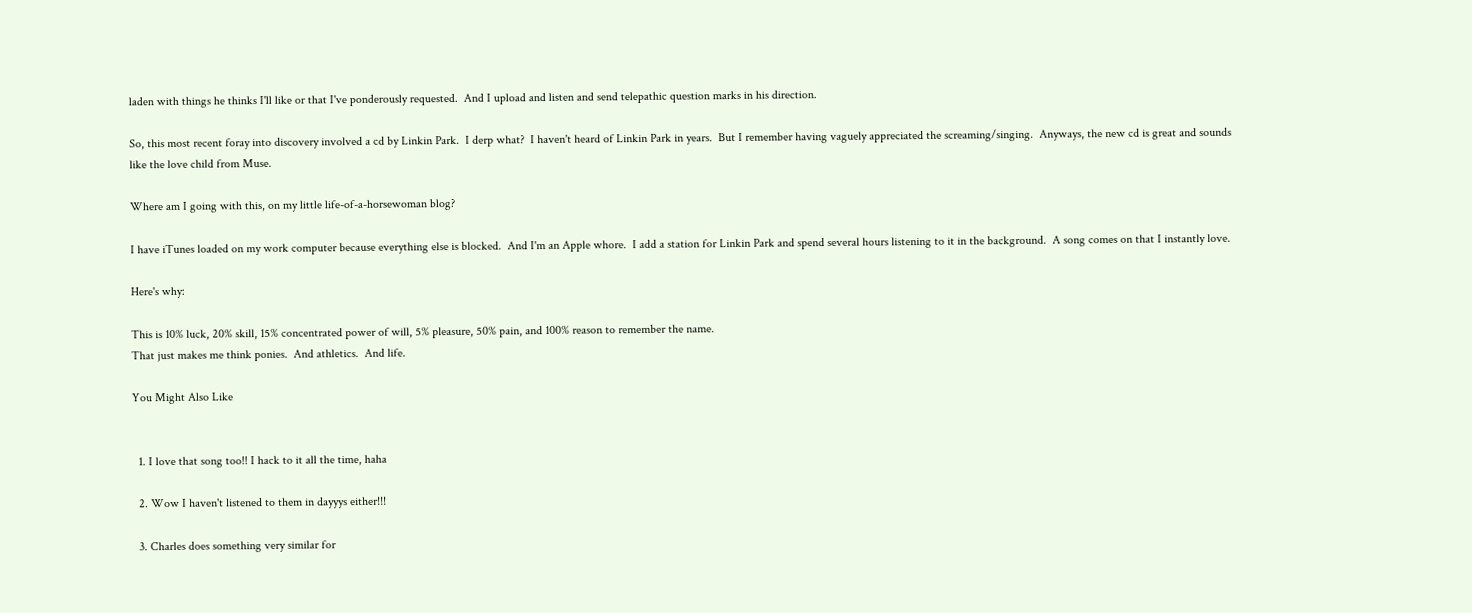laden with things he thinks I'll like or that I've ponderously requested.  And I upload and listen and send telepathic question marks in his direction.

So, this most recent foray into discovery involved a cd by Linkin Park.  I derp what?  I haven't heard of Linkin Park in years.  But I remember having vaguely appreciated the screaming/singing.  Anyways, the new cd is great and sounds like the love child from Muse.

Where am I going with this, on my little life-of-a-horsewoman blog?

I have iTunes loaded on my work computer because everything else is blocked.  And I'm an Apple whore.  I add a station for Linkin Park and spend several hours listening to it in the background.  A song comes on that I instantly love.

Here's why:

This is 10% luck, 20% skill, 15% concentrated power of will, 5% pleasure, 50% pain, and 100% reason to remember the name.
That just makes me think ponies.  And athletics.  And life.

You Might Also Like


  1. I love that song too!! I hack to it all the time, haha

  2. Wow I haven't listened to them in dayyys either!!!

  3. Charles does something very similar for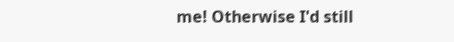me! Otherwise I'd still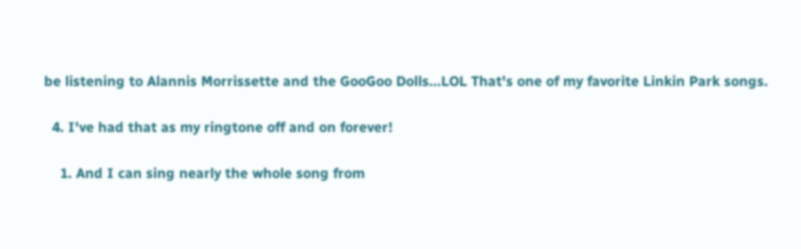be listening to Alannis Morrissette and the GooGoo Dolls...LOL That's one of my favorite Linkin Park songs.

  4. I've had that as my ringtone off and on forever!

    1. And I can sing nearly the whole song from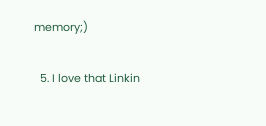memory;)

  5. I love that Linkin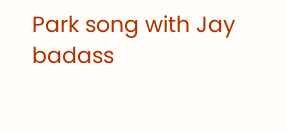Park song with Jay badass